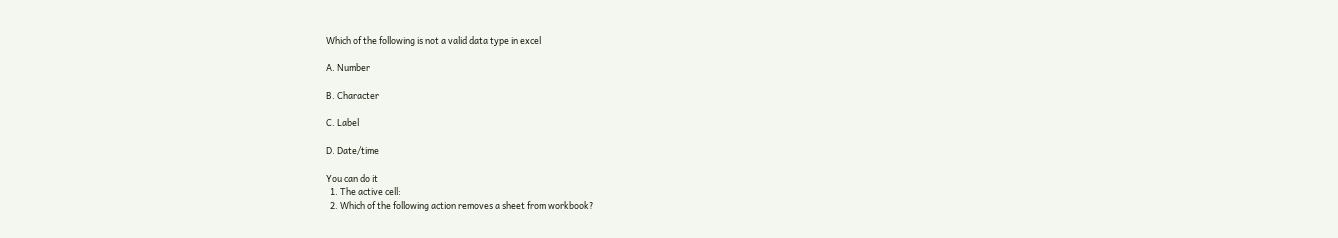Which of the following is not a valid data type in excel

A. Number

B. Character

C. Label

D. Date/time

You can do it
  1. The active cell:
  2. Which of the following action removes a sheet from workbook?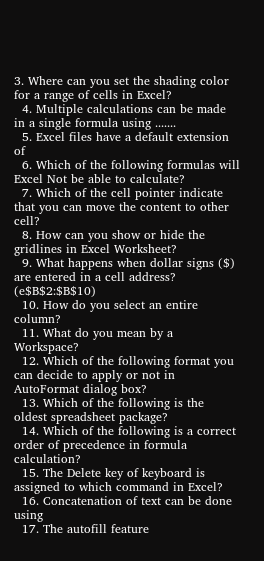3. Where can you set the shading color for a range of cells in Excel?
  4. Multiple calculations can be made in a single formula using .......
  5. Excel files have a default extension of
  6. Which of the following formulas will Excel Not be able to calculate?
  7. Which of the cell pointer indicate that you can move the content to other cell?
  8. How can you show or hide the gridlines in Excel Worksheet?
  9. What happens when dollar signs ($) are entered in a cell address? (e$B$2:$B$10)
  10. How do you select an entire column?
  11. What do you mean by a Workspace?
  12. Which of the following format you can decide to apply or not in AutoFormat dialog box?
  13. Which of the following is the oldest spreadsheet package?
  14. Which of the following is a correct order of precedence in formula calculation?
  15. The Delete key of keyboard is assigned to which command in Excel?
  16. Concatenation of text can be done using
  17. The autofill feature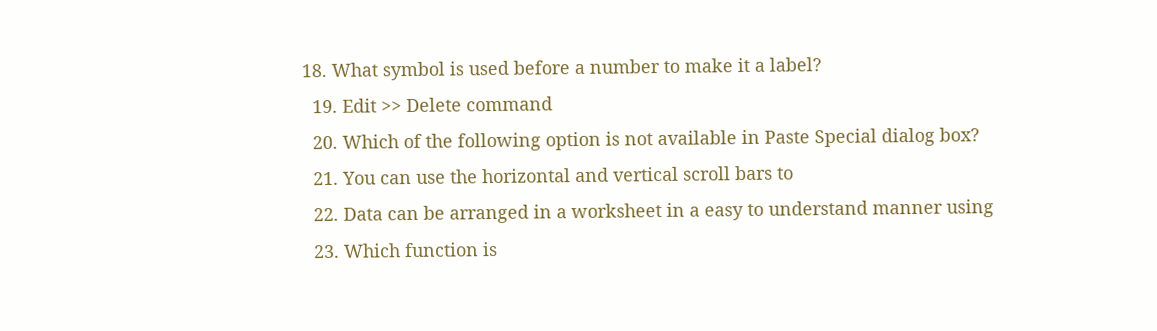18. What symbol is used before a number to make it a label?
  19. Edit >> Delete command
  20. Which of the following option is not available in Paste Special dialog box?
  21. You can use the horizontal and vertical scroll bars to
  22. Data can be arranged in a worksheet in a easy to understand manner using
  23. Which function is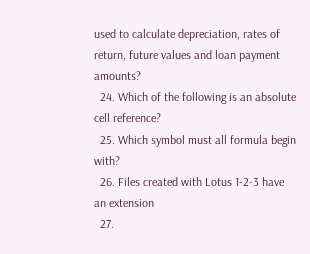used to calculate depreciation, rates of return, future values and loan payment amounts?
  24. Which of the following is an absolute cell reference?
  25. Which symbol must all formula begin with?
  26. Files created with Lotus 1-2-3 have an extension
  27.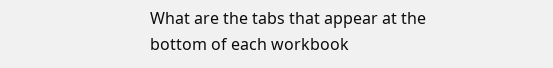What are the tabs that appear at the bottom of each workbook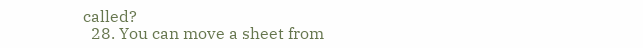called?
  28. You can move a sheet from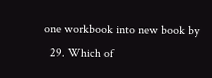one workbook into new book by
  29. Which of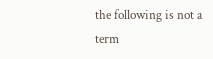the following is not a term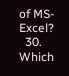of MS-Excel?
  30. Which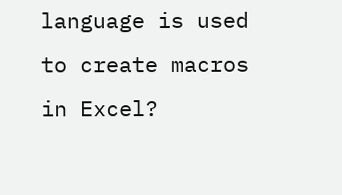language is used to create macros in Excel?